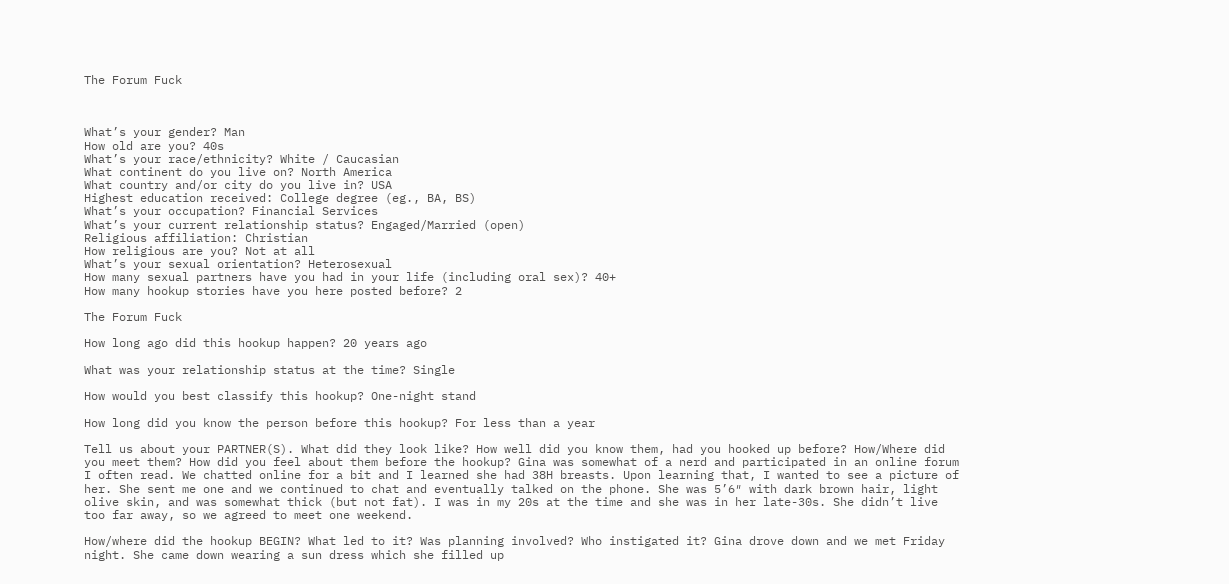The Forum Fuck



What’s your gender? Man
How old are you? 40s
What’s your race/ethnicity? White / Caucasian
What continent do you live on? North America
What country and/or city do you live in? USA
Highest education received: College degree (eg., BA, BS)
What’s your occupation? Financial Services
What’s your current relationship status? Engaged/Married (open)
Religious affiliation: Christian
How religious are you? Not at all
What’s your sexual orientation? Heterosexual
How many sexual partners have you had in your life (including oral sex)? 40+
How many hookup stories have you here posted before? 2

The Forum Fuck

How long ago did this hookup happen? 20 years ago

What was your relationship status at the time? Single

How would you best classify this hookup? One-night stand

How long did you know the person before this hookup? For less than a year

Tell us about your PARTNER(S). What did they look like? How well did you know them, had you hooked up before? How/Where did you meet them? How did you feel about them before the hookup? Gina was somewhat of a nerd and participated in an online forum I often read. We chatted online for a bit and I learned she had 38H breasts. Upon learning that, I wanted to see a picture of her. She sent me one and we continued to chat and eventually talked on the phone. She was 5’6″ with dark brown hair, light olive skin, and was somewhat thick (but not fat). I was in my 20s at the time and she was in her late-30s. She didn’t live too far away, so we agreed to meet one weekend.

How/where did the hookup BEGIN? What led to it? Was planning involved? Who instigated it? Gina drove down and we met Friday night. She came down wearing a sun dress which she filled up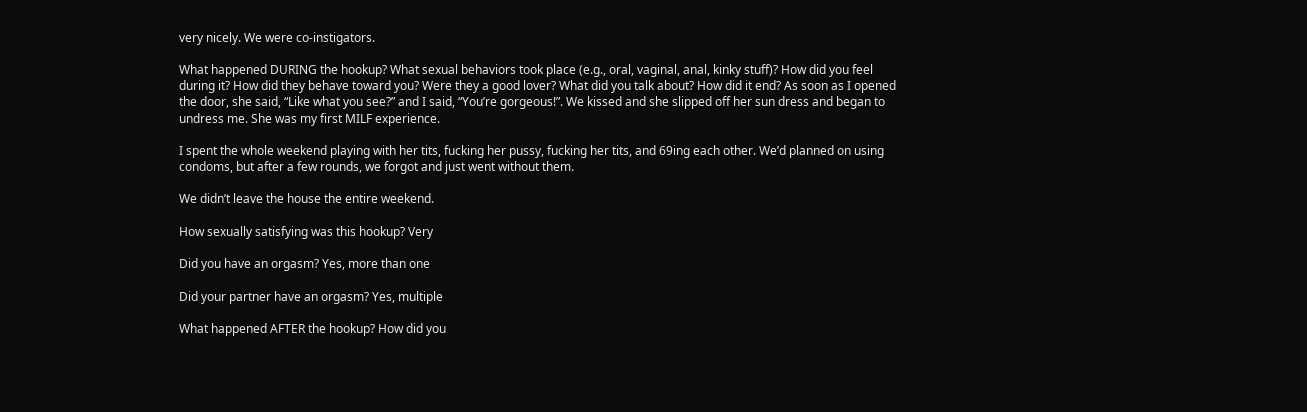very nicely. We were co-instigators.

What happened DURING the hookup? What sexual behaviors took place (e.g., oral, vaginal, anal, kinky stuff)? How did you feel during it? How did they behave toward you? Were they a good lover? What did you talk about? How did it end? As soon as I opened the door, she said, “Like what you see?” and I said, “You’re gorgeous!”. We kissed and she slipped off her sun dress and began to undress me. She was my first MILF experience.

I spent the whole weekend playing with her tits, fucking her pussy, fucking her tits, and 69ing each other. We’d planned on using condoms, but after a few rounds, we forgot and just went without them.

We didn’t leave the house the entire weekend.

How sexually satisfying was this hookup? Very

Did you have an orgasm? Yes, more than one

Did your partner have an orgasm? Yes, multiple

What happened AFTER the hookup? How did you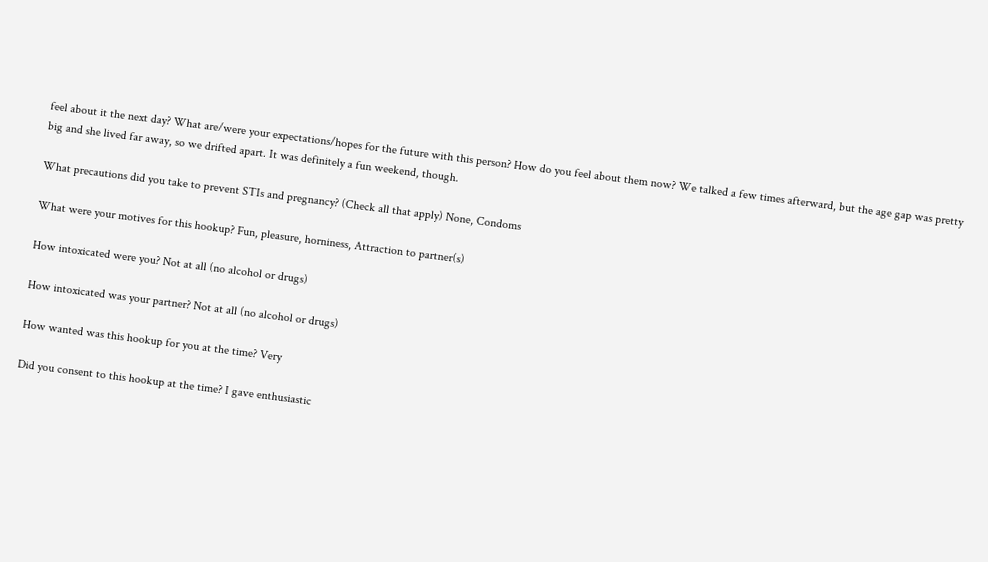feel about it the next day? What are/were your expectations/hopes for the future with this person? How do you feel about them now? We talked a few times afterward, but the age gap was pretty big and she lived far away, so we drifted apart. It was definitely a fun weekend, though.

What precautions did you take to prevent STIs and pregnancy? (Check all that apply) None, Condoms

What were your motives for this hookup? Fun, pleasure, horniness, Attraction to partner(s)

How intoxicated were you? Not at all (no alcohol or drugs)

How intoxicated was your partner? Not at all (no alcohol or drugs)

How wanted was this hookup for you at the time? Very

Did you consent to this hookup at the time? I gave enthusiastic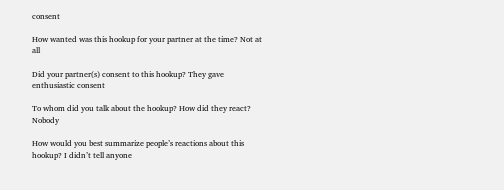consent

How wanted was this hookup for your partner at the time? Not at all

Did your partner(s) consent to this hookup? They gave enthusiastic consent

To whom did you talk about the hookup? How did they react? Nobody

How would you best summarize people’s reactions about this hookup? I didn’t tell anyone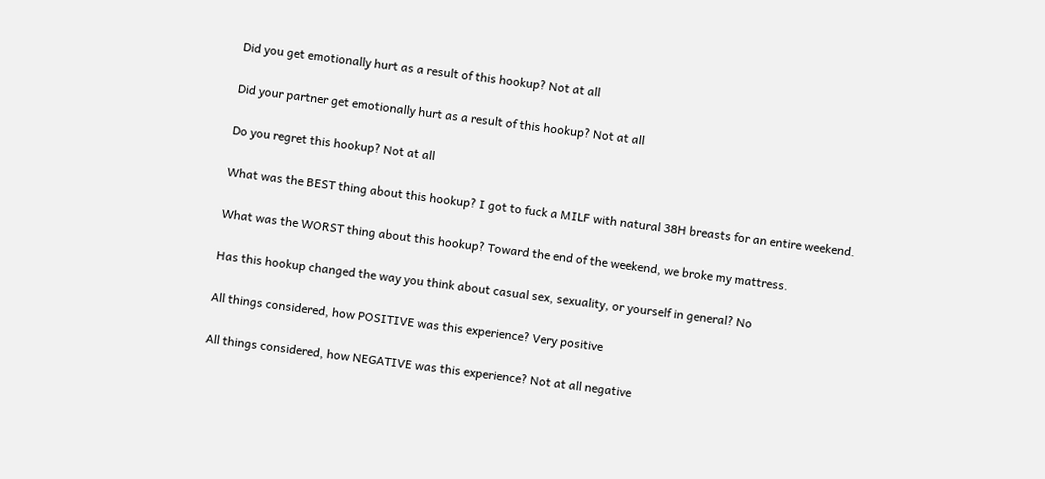Did you get emotionally hurt as a result of this hookup? Not at all

Did your partner get emotionally hurt as a result of this hookup? Not at all

Do you regret this hookup? Not at all

What was the BEST thing about this hookup? I got to fuck a MILF with natural 38H breasts for an entire weekend.

What was the WORST thing about this hookup? Toward the end of the weekend, we broke my mattress.

Has this hookup changed the way you think about casual sex, sexuality, or yourself in general? No

All things considered, how POSITIVE was this experience? Very positive

All things considered, how NEGATIVE was this experience? Not at all negative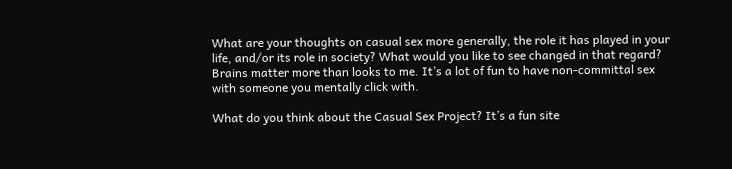What are your thoughts on casual sex more generally, the role it has played in your life, and/or its role in society? What would you like to see changed in that regard? Brains matter more than looks to me. It’s a lot of fun to have non-committal sex with someone you mentally click with.

What do you think about the Casual Sex Project? It’s a fun site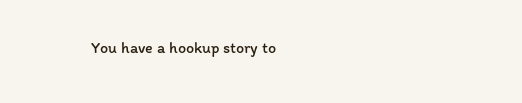You have a hookup story to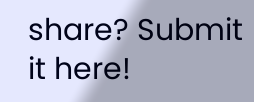share? Submit it here!